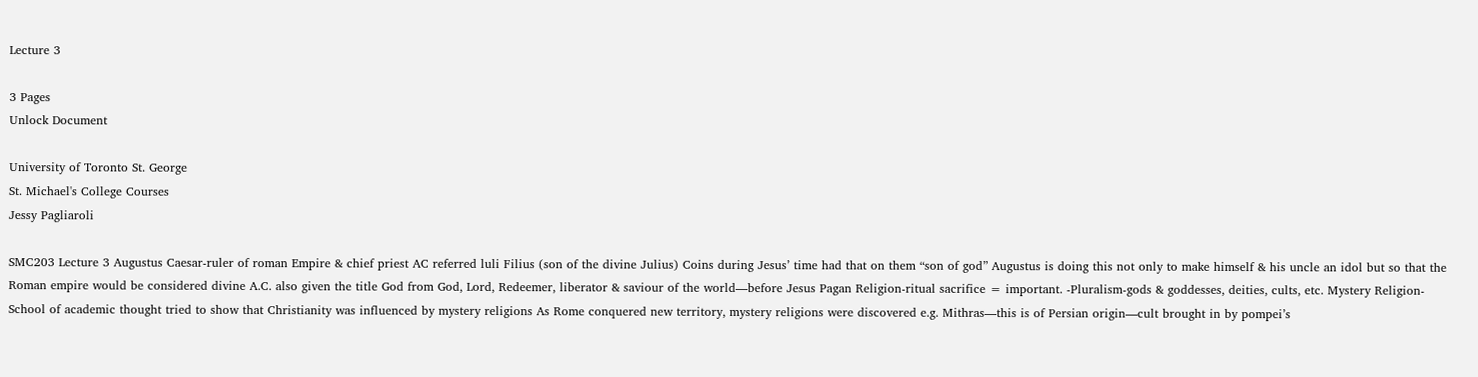Lecture 3

3 Pages
Unlock Document

University of Toronto St. George
St. Michael's College Courses
Jessy Pagliaroli

SMC203 Lecture 3 Augustus Caesar-ruler of roman Empire & chief priest AC referred luli Filius (son of the divine Julius) Coins during Jesus’ time had that on them “son of god” Augustus is doing this not only to make himself & his uncle an idol but so that the Roman empire would be considered divine A.C. also given the title God from God, Lord, Redeemer, liberator & saviour of the world—before Jesus Pagan Religion-ritual sacrifice = important. -Pluralism-gods & goddesses, deities, cults, etc. Mystery Religion- School of academic thought tried to show that Christianity was influenced by mystery religions As Rome conquered new territory, mystery religions were discovered e.g. Mithras—this is of Persian origin—cult brought in by pompei’s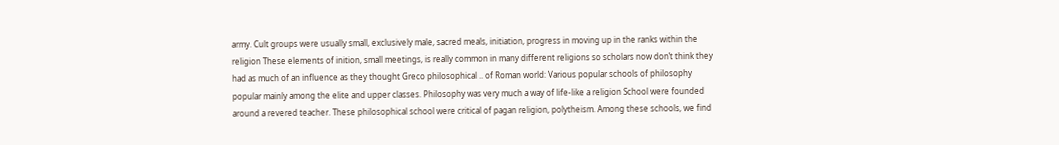army. Cult groups were usually small, exclusively male, sacred meals, initiation, progress in moving up in the ranks within the religion These elements of inition, small meetings, is really common in many different religions so scholars now don’t think they had as much of an influence as they thought Greco philosophical .. of Roman world: Various popular schools of philosophy popular mainly among the elite and upper classes. Philosophy was very much a way of life-like a religion School were founded around a revered teacher. These philosophical school were critical of pagan religion, polytheism. Among these schools, we find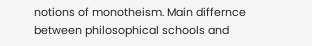notions of monotheism. Main differnce between philosophical schools and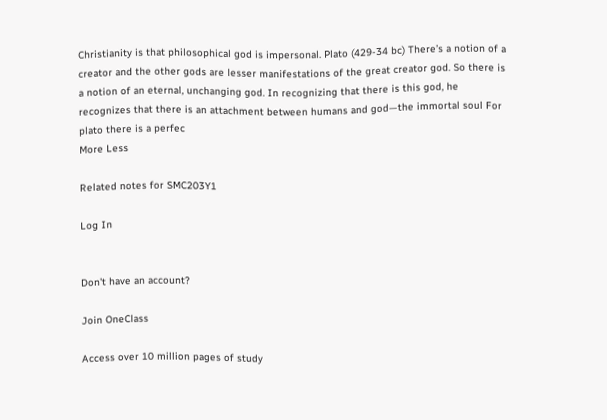Christianity is that philosophical god is impersonal. Plato (429-34 bc) There’s a notion of a creator and the other gods are lesser manifestations of the great creator god. So there is a notion of an eternal, unchanging god. In recognizing that there is this god, he recognizes that there is an attachment between humans and god—the immortal soul For plato there is a perfec
More Less

Related notes for SMC203Y1

Log In


Don't have an account?

Join OneClass

Access over 10 million pages of study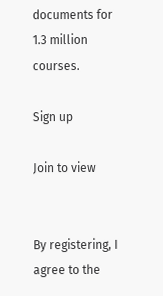documents for 1.3 million courses.

Sign up

Join to view


By registering, I agree to the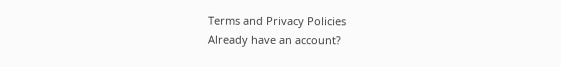Terms and Privacy Policies
Already have an account?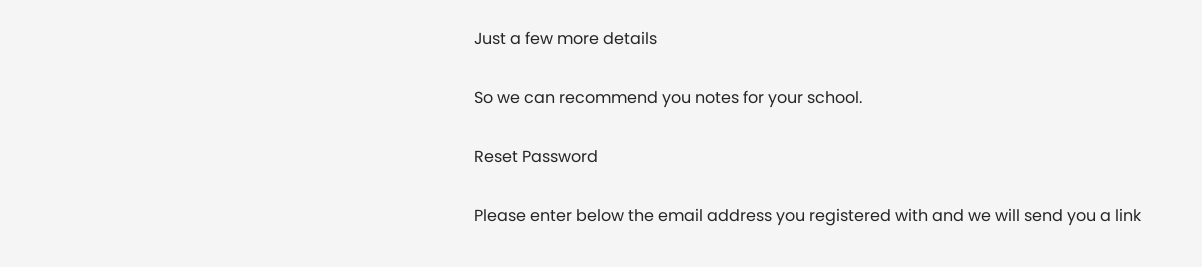Just a few more details

So we can recommend you notes for your school.

Reset Password

Please enter below the email address you registered with and we will send you a link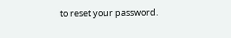to reset your password.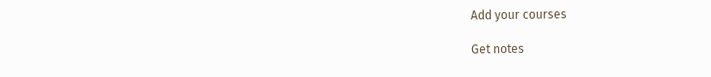Add your courses

Get notes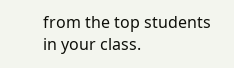from the top students in your class.